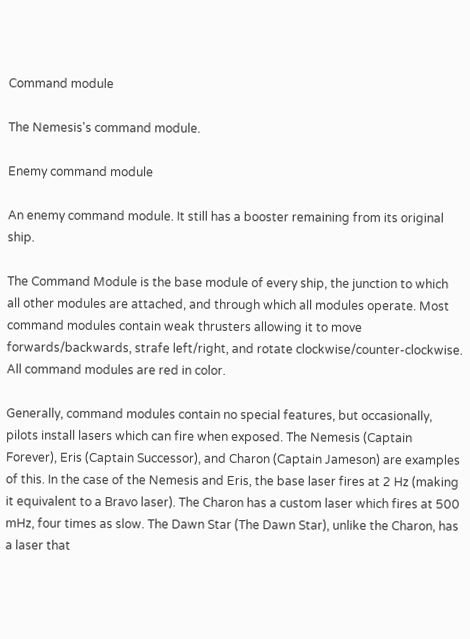Command module

The Nemesis's command module.

Enemy command module

An enemy command module. It still has a booster remaining from its original ship.

The Command Module is the base module of every ship, the junction to which all other modules are attached, and through which all modules operate. Most command modules contain weak thrusters allowing it to move forwards/backwards, strafe left/right, and rotate clockwise/counter-clockwise. All command modules are red in color.

Generally, command modules contain no special features, but occasionally, pilots install lasers which can fire when exposed. The Nemesis (Captain Forever), Eris (Captain Successor), and Charon (Captain Jameson) are examples of this. In the case of the Nemesis and Eris, the base laser fires at 2 Hz (making it equivalent to a Bravo laser). The Charon has a custom laser which fires at 500 mHz, four times as slow. The Dawn Star (The Dawn Star), unlike the Charon, has a laser that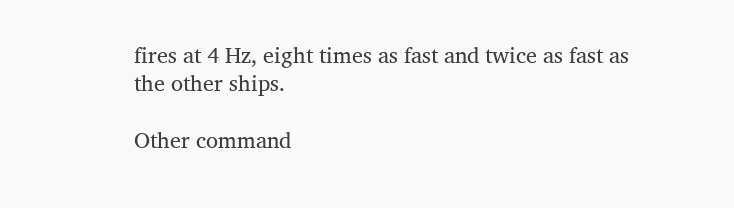fires at 4 Hz, eight times as fast and twice as fast as the other ships.

Other command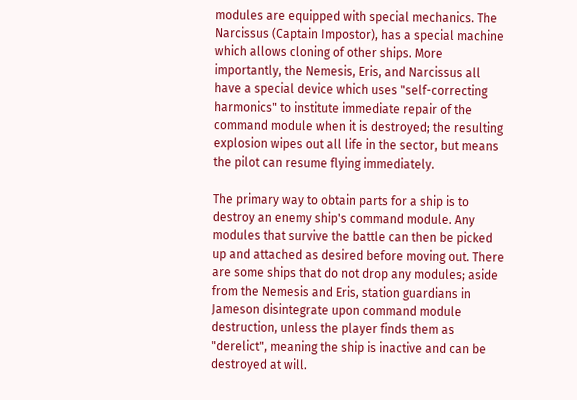modules are equipped with special mechanics. The Narcissus (Captain Impostor), has a special machine which allows cloning of other ships. More importantly, the Nemesis, Eris, and Narcissus all have a special device which uses "self-correcting harmonics" to institute immediate repair of the command module when it is destroyed; the resulting explosion wipes out all life in the sector, but means the pilot can resume flying immediately.

The primary way to obtain parts for a ship is to destroy an enemy ship's command module. Any modules that survive the battle can then be picked up and attached as desired before moving out. There are some ships that do not drop any modules; aside from the Nemesis and Eris, station guardians in Jameson disintegrate upon command module destruction, unless the player finds them as "derelict", meaning the ship is inactive and can be destroyed at will.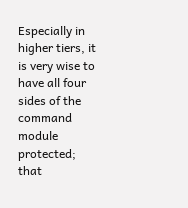Especially in higher tiers, it is very wise to have all four sides of the command module protected; that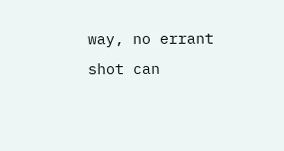way, no errant shot can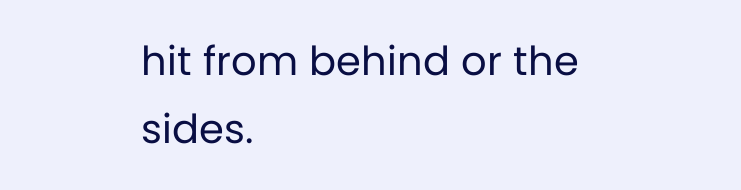hit from behind or the sides.